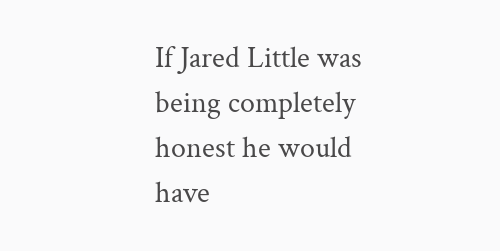If Jared Little was being completely honest he would have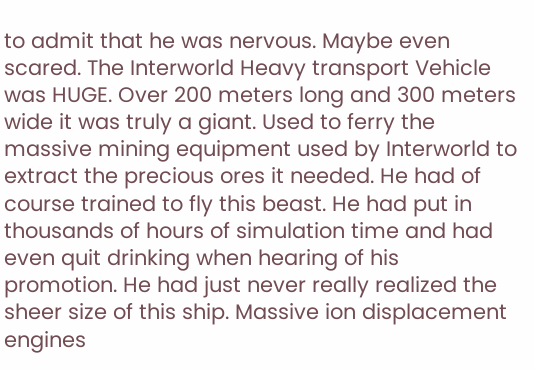to admit that he was nervous. Maybe even scared. The Interworld Heavy transport Vehicle was HUGE. Over 200 meters long and 300 meters wide it was truly a giant. Used to ferry the massive mining equipment used by Interworld to extract the precious ores it needed. He had of course trained to fly this beast. He had put in thousands of hours of simulation time and had even quit drinking when hearing of his promotion. He had just never really realized the sheer size of this ship. Massive ion displacement engines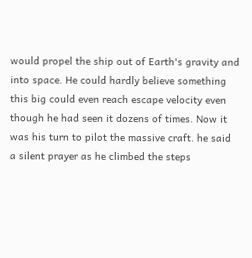would propel the ship out of Earth's gravity and into space. He could hardly believe something this big could even reach escape velocity even though he had seen it dozens of times. Now it was his turn to pilot the massive craft. he said a silent prayer as he climbed the steps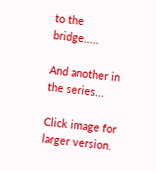to the bridge.....

And another in the series...

Click image for larger version.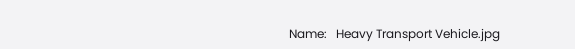Name:   Heavy Transport Vehicle.jpg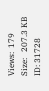Views:  179
Size:   207.3 KB
ID: 31728